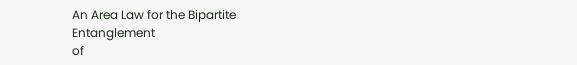An Area Law for the Bipartite Entanglement
of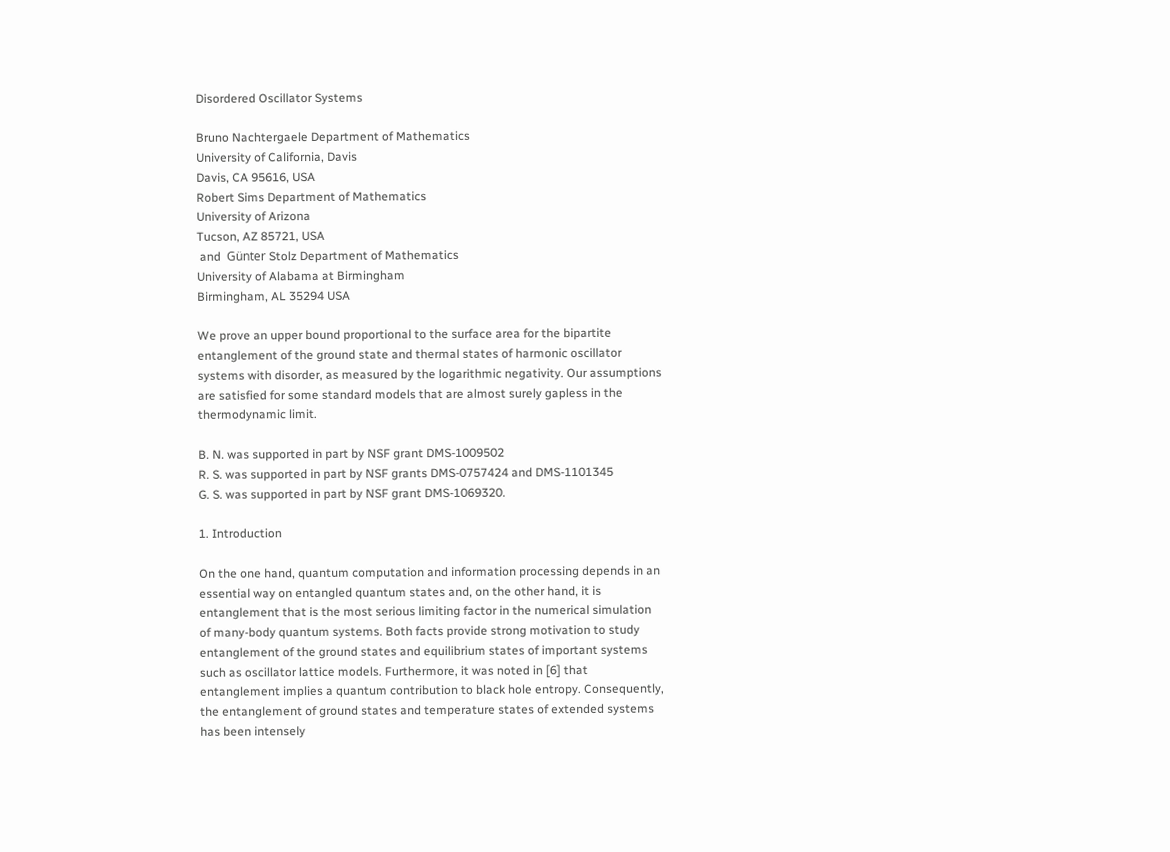Disordered Oscillator Systems

Bruno Nachtergaele Department of Mathematics
University of California, Davis
Davis, CA 95616, USA
Robert Sims Department of Mathematics
University of Arizona
Tucson, AZ 85721, USA
 and  Günter Stolz Department of Mathematics
University of Alabama at Birmingham
Birmingham, AL 35294 USA

We prove an upper bound proportional to the surface area for the bipartite entanglement of the ground state and thermal states of harmonic oscillator systems with disorder, as measured by the logarithmic negativity. Our assumptions are satisfied for some standard models that are almost surely gapless in the thermodynamic limit.

B. N. was supported in part by NSF grant DMS-1009502
R. S. was supported in part by NSF grants DMS-0757424 and DMS-1101345
G. S. was supported in part by NSF grant DMS-1069320.

1. Introduction

On the one hand, quantum computation and information processing depends in an essential way on entangled quantum states and, on the other hand, it is entanglement that is the most serious limiting factor in the numerical simulation of many-body quantum systems. Both facts provide strong motivation to study entanglement of the ground states and equilibrium states of important systems such as oscillator lattice models. Furthermore, it was noted in [6] that entanglement implies a quantum contribution to black hole entropy. Consequently, the entanglement of ground states and temperature states of extended systems has been intensely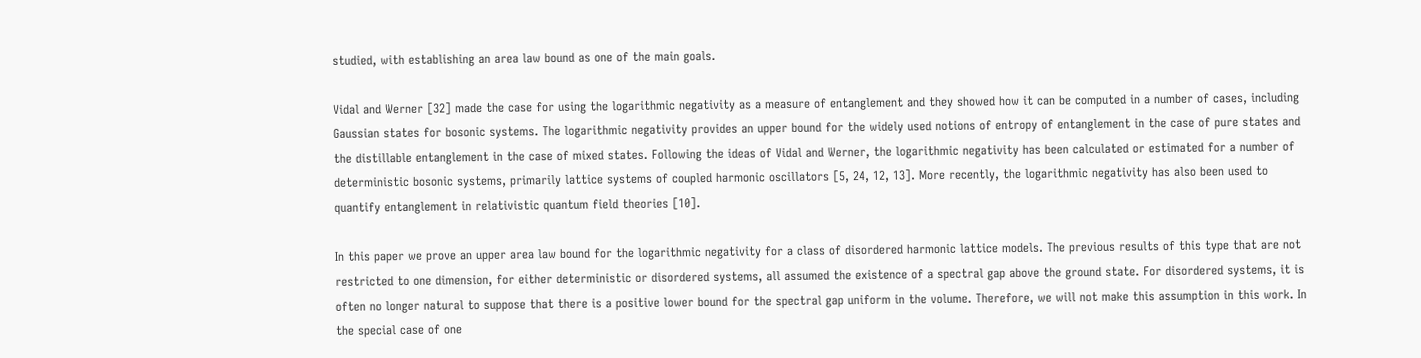studied, with establishing an area law bound as one of the main goals.

Vidal and Werner [32] made the case for using the logarithmic negativity as a measure of entanglement and they showed how it can be computed in a number of cases, including Gaussian states for bosonic systems. The logarithmic negativity provides an upper bound for the widely used notions of entropy of entanglement in the case of pure states and the distillable entanglement in the case of mixed states. Following the ideas of Vidal and Werner, the logarithmic negativity has been calculated or estimated for a number of deterministic bosonic systems, primarily lattice systems of coupled harmonic oscillators [5, 24, 12, 13]. More recently, the logarithmic negativity has also been used to quantify entanglement in relativistic quantum field theories [10].

In this paper we prove an upper area law bound for the logarithmic negativity for a class of disordered harmonic lattice models. The previous results of this type that are not restricted to one dimension, for either deterministic or disordered systems, all assumed the existence of a spectral gap above the ground state. For disordered systems, it is often no longer natural to suppose that there is a positive lower bound for the spectral gap uniform in the volume. Therefore, we will not make this assumption in this work. In the special case of one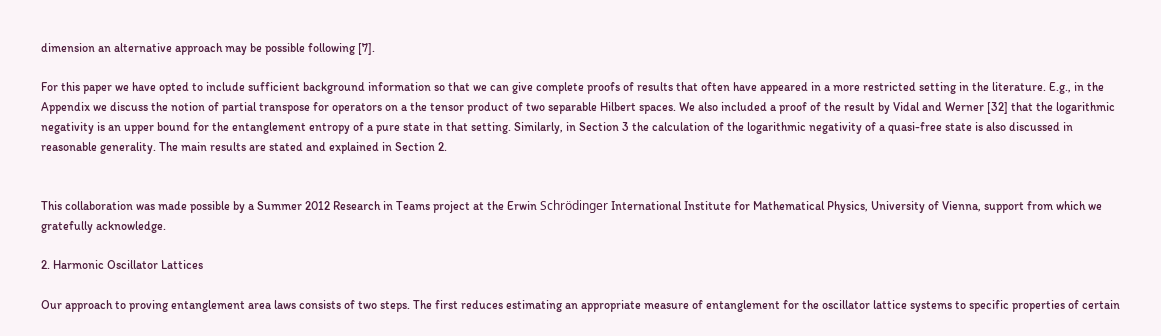dimension an alternative approach may be possible following [7].

For this paper we have opted to include sufficient background information so that we can give complete proofs of results that often have appeared in a more restricted setting in the literature. E.g., in the Appendix we discuss the notion of partial transpose for operators on a the tensor product of two separable Hilbert spaces. We also included a proof of the result by Vidal and Werner [32] that the logarithmic negativity is an upper bound for the entanglement entropy of a pure state in that setting. Similarly, in Section 3 the calculation of the logarithmic negativity of a quasi-free state is also discussed in reasonable generality. The main results are stated and explained in Section 2.


This collaboration was made possible by a Summer 2012 Research in Teams project at the Erwin Schrödinger International Institute for Mathematical Physics, University of Vienna, support from which we gratefully acknowledge.

2. Harmonic Oscillator Lattices

Our approach to proving entanglement area laws consists of two steps. The first reduces estimating an appropriate measure of entanglement for the oscillator lattice systems to specific properties of certain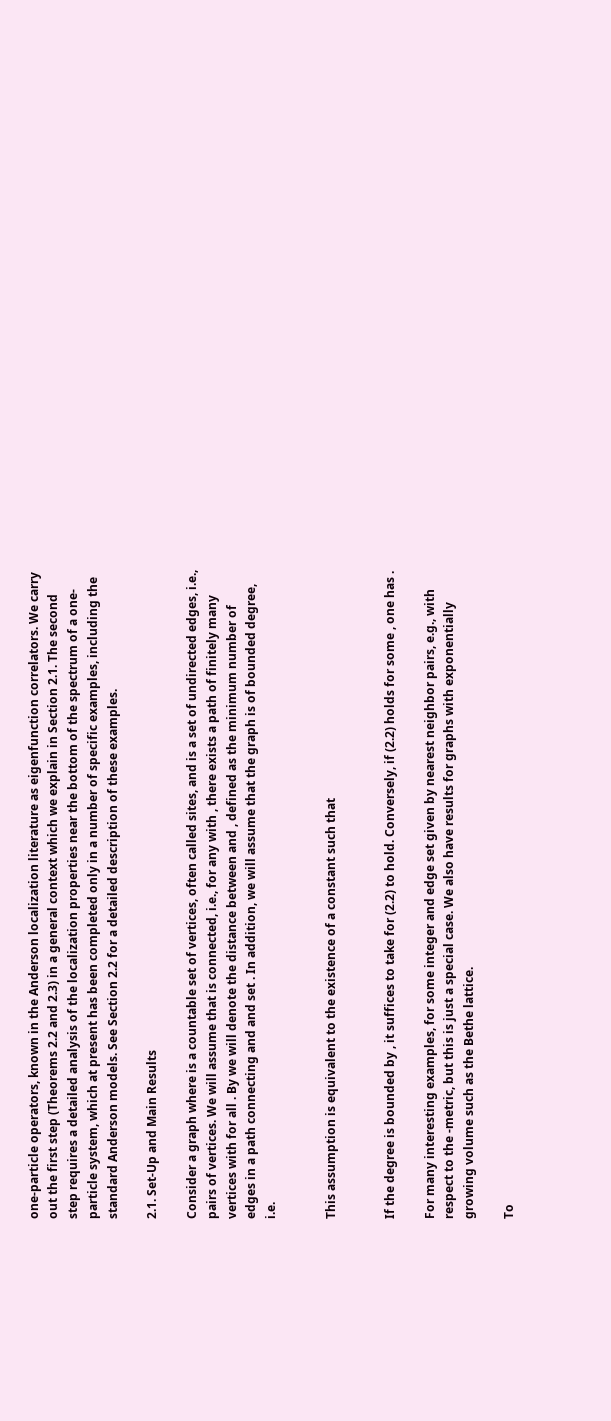one-particle operators, known in the Anderson localization literature as eigenfunction correlators. We carry out the first step (Theorems 2.2 and 2.3) in a general context which we explain in Section 2.1. The second step requires a detailed analysis of the localization properties near the bottom of the spectrum of a one-particle system, which at present has been completed only in a number of specific examples, including the standard Anderson models. See Section 2.2 for a detailed description of these examples.

2.1. Set-Up and Main Results

Consider a graph where is a countable set of vertices, often called sites, and is a set of undirected edges, i.e., pairs of vertices. We will assume that is connected, i.e., for any with , there exists a path of finitely many vertices with for all . By we will denote the distance between and , defined as the minimum number of edges in a path connecting and and set . In addition, we will assume that the graph is of bounded degree, i.e.


This assumption is equivalent to the existence of a constant such that


If the degree is bounded by , it suffices to take for (2.2) to hold. Conversely, if (2.2) holds for some , one has .

For many interesting examples, for some integer and edge set given by nearest neighbor pairs, e.g., with respect to the -metric, but this is just a special case. We also have results for graphs with exponentially growing volume such as the Bethe lattice.

To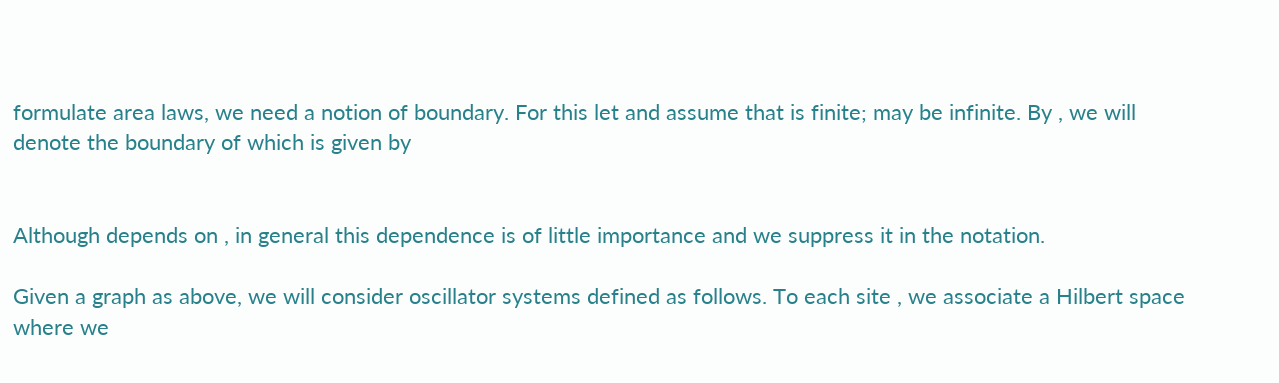formulate area laws, we need a notion of boundary. For this let and assume that is finite; may be infinite. By , we will denote the boundary of which is given by


Although depends on , in general this dependence is of little importance and we suppress it in the notation.

Given a graph as above, we will consider oscillator systems defined as follows. To each site , we associate a Hilbert space where we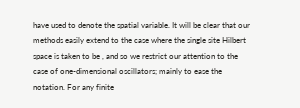have used to denote the spatial variable. It will be clear that our methods easily extend to the case where the single site Hilbert space is taken to be , and so we restrict our attention to the case of one-dimensional oscillators; mainly to ease the notation. For any finite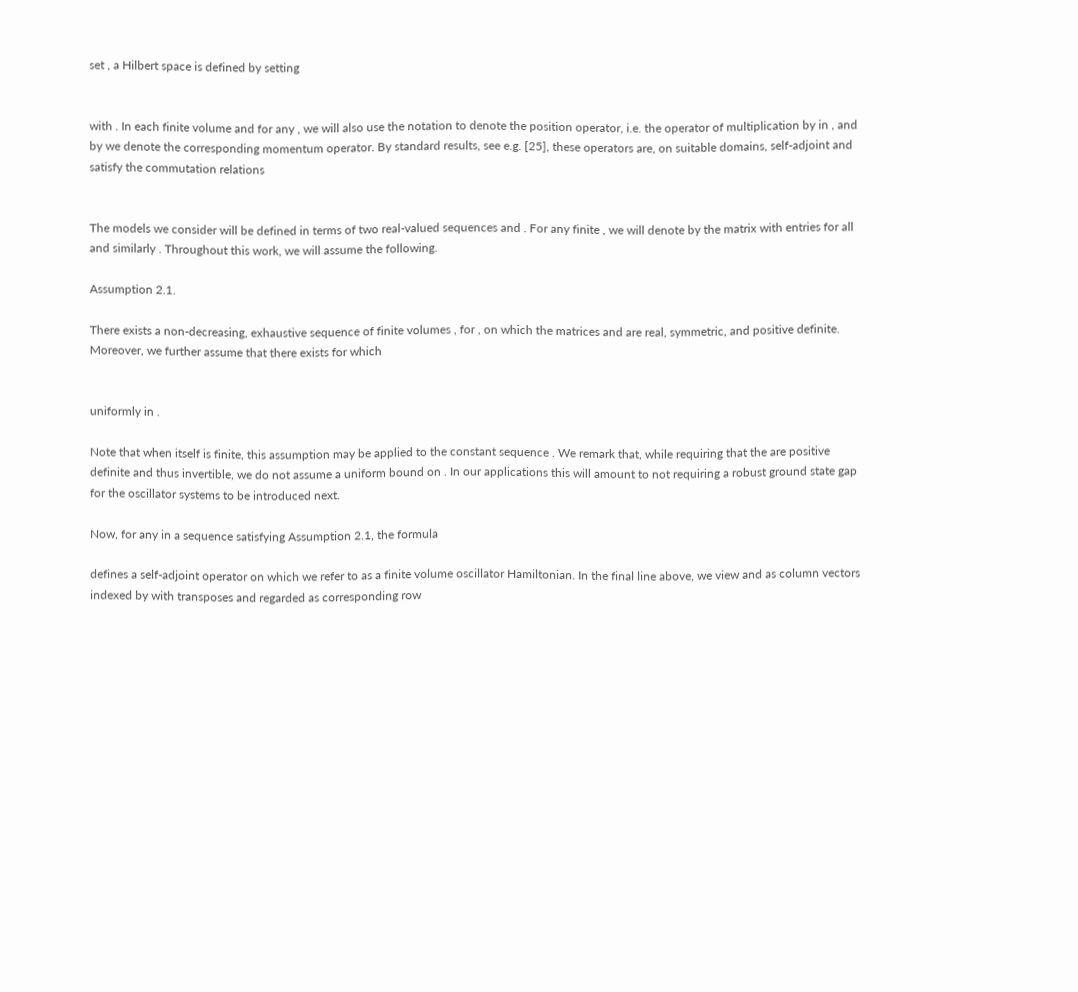set , a Hilbert space is defined by setting


with . In each finite volume and for any , we will also use the notation to denote the position operator, i.e. the operator of multiplication by in , and by we denote the corresponding momentum operator. By standard results, see e.g. [25], these operators are, on suitable domains, self-adjoint and satisfy the commutation relations


The models we consider will be defined in terms of two real-valued sequences and . For any finite , we will denote by the matrix with entries for all and similarly . Throughout this work, we will assume the following.

Assumption 2.1.

There exists a non-decreasing, exhaustive sequence of finite volumes , for , on which the matrices and are real, symmetric, and positive definite. Moreover, we further assume that there exists for which


uniformly in .

Note that when itself is finite, this assumption may be applied to the constant sequence . We remark that, while requiring that the are positive definite and thus invertible, we do not assume a uniform bound on . In our applications this will amount to not requiring a robust ground state gap for the oscillator systems to be introduced next.

Now, for any in a sequence satisfying Assumption 2.1, the formula

defines a self-adjoint operator on which we refer to as a finite volume oscillator Hamiltonian. In the final line above, we view and as column vectors indexed by with transposes and regarded as corresponding row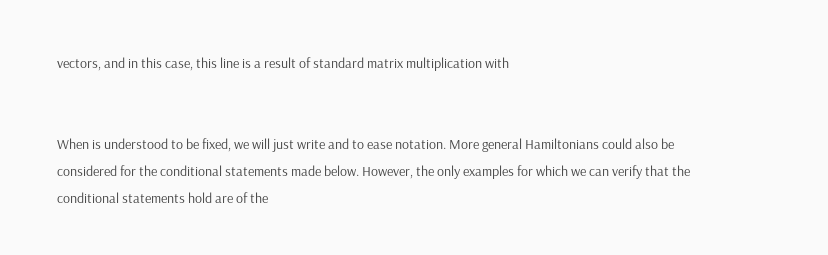vectors, and in this case, this line is a result of standard matrix multiplication with


When is understood to be fixed, we will just write and to ease notation. More general Hamiltonians could also be considered for the conditional statements made below. However, the only examples for which we can verify that the conditional statements hold are of the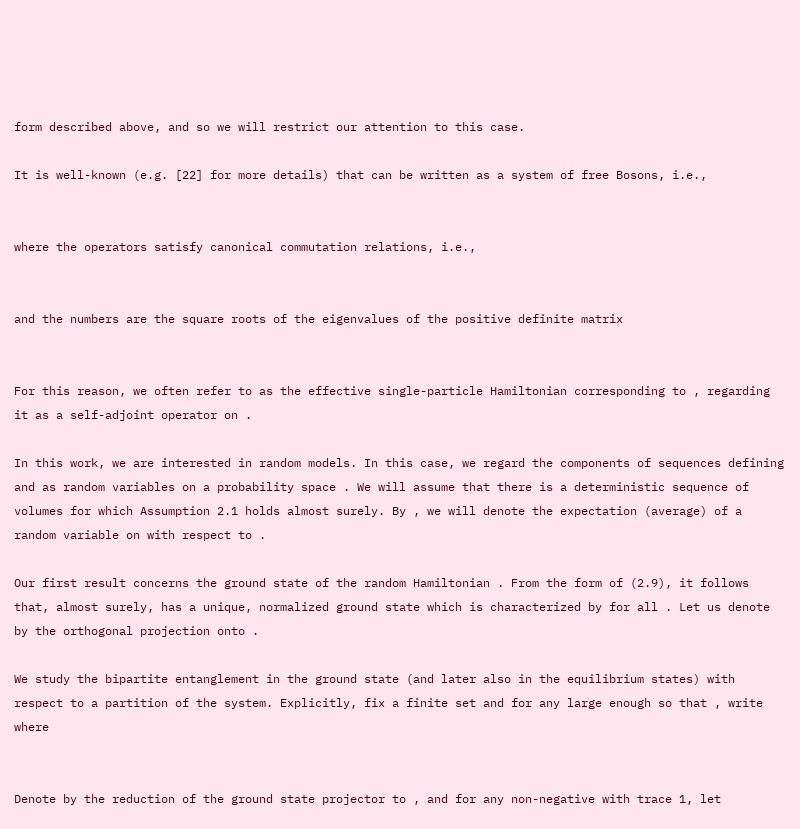form described above, and so we will restrict our attention to this case.

It is well-known (e.g. [22] for more details) that can be written as a system of free Bosons, i.e.,


where the operators satisfy canonical commutation relations, i.e.,


and the numbers are the square roots of the eigenvalues of the positive definite matrix


For this reason, we often refer to as the effective single-particle Hamiltonian corresponding to , regarding it as a self-adjoint operator on .

In this work, we are interested in random models. In this case, we regard the components of sequences defining and as random variables on a probability space . We will assume that there is a deterministic sequence of volumes for which Assumption 2.1 holds almost surely. By , we will denote the expectation (average) of a random variable on with respect to .

Our first result concerns the ground state of the random Hamiltonian . From the form of (2.9), it follows that, almost surely, has a unique, normalized ground state which is characterized by for all . Let us denote by the orthogonal projection onto .

We study the bipartite entanglement in the ground state (and later also in the equilibrium states) with respect to a partition of the system. Explicitly, fix a finite set and for any large enough so that , write where


Denote by the reduction of the ground state projector to , and for any non-negative with trace 1, let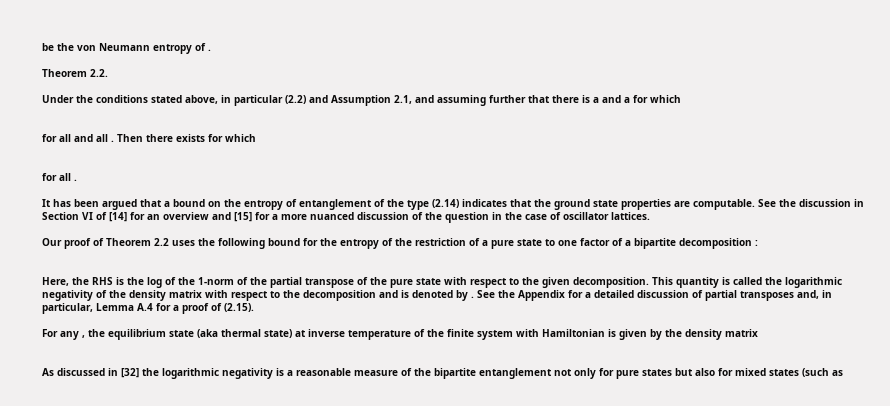be the von Neumann entropy of .

Theorem 2.2.

Under the conditions stated above, in particular (2.2) and Assumption 2.1, and assuming further that there is a and a for which


for all and all . Then there exists for which


for all .

It has been argued that a bound on the entropy of entanglement of the type (2.14) indicates that the ground state properties are computable. See the discussion in Section VI of [14] for an overview and [15] for a more nuanced discussion of the question in the case of oscillator lattices.

Our proof of Theorem 2.2 uses the following bound for the entropy of the restriction of a pure state to one factor of a bipartite decomposition :


Here, the RHS is the log of the 1-norm of the partial transpose of the pure state with respect to the given decomposition. This quantity is called the logarithmic negativity of the density matrix with respect to the decomposition and is denoted by . See the Appendix for a detailed discussion of partial transposes and, in particular, Lemma A.4 for a proof of (2.15).

For any , the equilibrium state (aka thermal state) at inverse temperature of the finite system with Hamiltonian is given by the density matrix


As discussed in [32] the logarithmic negativity is a reasonable measure of the bipartite entanglement not only for pure states but also for mixed states (such as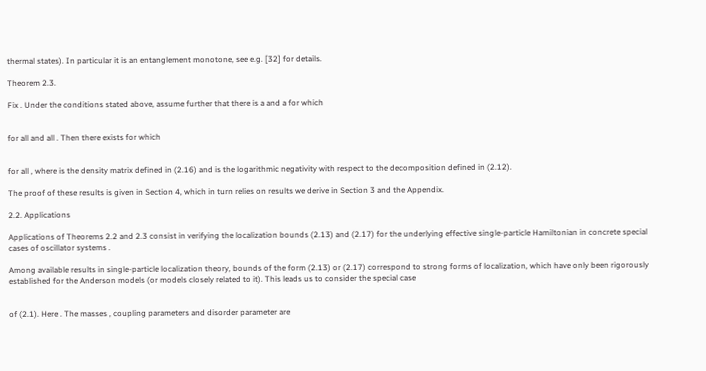thermal states). In particular it is an entanglement monotone, see e.g. [32] for details.

Theorem 2.3.

Fix . Under the conditions stated above, assume further that there is a and a for which


for all and all . Then there exists for which


for all , where is the density matrix defined in (2.16) and is the logarithmic negativity with respect to the decomposition defined in (2.12).

The proof of these results is given in Section 4, which in turn relies on results we derive in Section 3 and the Appendix.

2.2. Applications

Applications of Theorems 2.2 and 2.3 consist in verifying the localization bounds (2.13) and (2.17) for the underlying effective single-particle Hamiltonian in concrete special cases of oscillator systems .

Among available results in single-particle localization theory, bounds of the form (2.13) or (2.17) correspond to strong forms of localization, which have only been rigorously established for the Anderson models (or models closely related to it). This leads us to consider the special case


of (2.1). Here . The masses , coupling parameters and disorder parameter are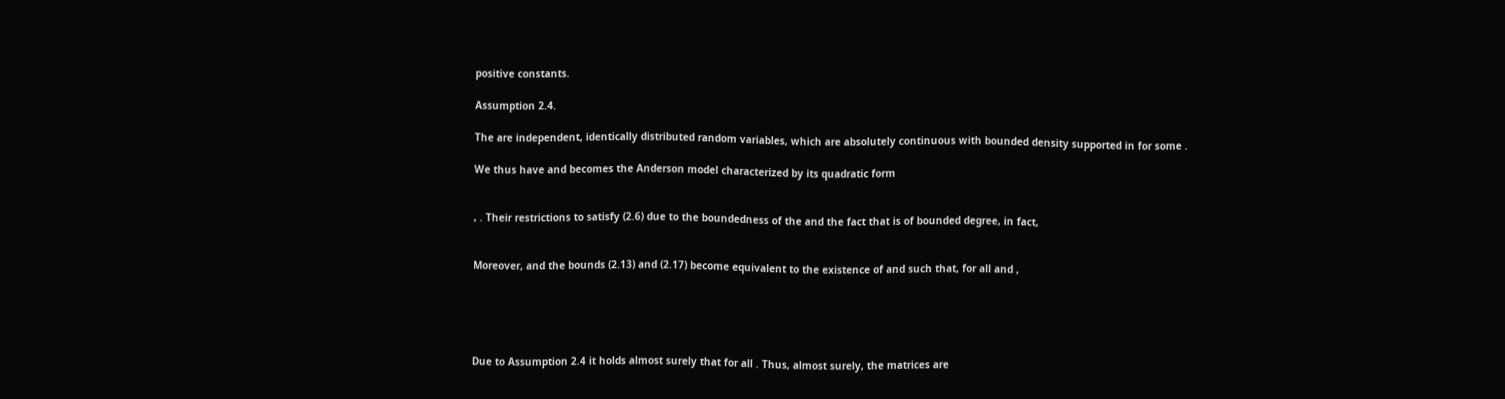positive constants.

Assumption 2.4.

The are independent, identically distributed random variables, which are absolutely continuous with bounded density supported in for some .

We thus have and becomes the Anderson model characterized by its quadratic form


, . Their restrictions to satisfy (2.6) due to the boundedness of the and the fact that is of bounded degree, in fact,


Moreover, and the bounds (2.13) and (2.17) become equivalent to the existence of and such that, for all and ,





Due to Assumption 2.4 it holds almost surely that for all . Thus, almost surely, the matrices are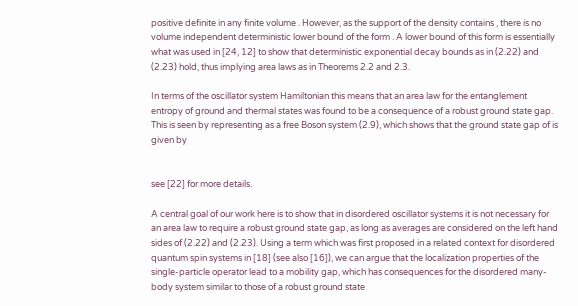positive definite in any finite volume . However, as the support of the density contains , there is no volume independent deterministic lower bound of the form . A lower bound of this form is essentially what was used in [24, 12] to show that deterministic exponential decay bounds as in (2.22) and (2.23) hold, thus implying area laws as in Theorems 2.2 and 2.3.

In terms of the oscillator system Hamiltonian this means that an area law for the entanglement entropy of ground and thermal states was found to be a consequence of a robust ground state gap. This is seen by representing as a free Boson system (2.9), which shows that the ground state gap of is given by


see [22] for more details.

A central goal of our work here is to show that in disordered oscillator systems it is not necessary for an area law to require a robust ground state gap, as long as averages are considered on the left hand sides of (2.22) and (2.23). Using a term which was first proposed in a related context for disordered quantum spin systems in [18] (see also [16]), we can argue that the localization properties of the single-particle operator lead to a mobility gap, which has consequences for the disordered many-body system similar to those of a robust ground state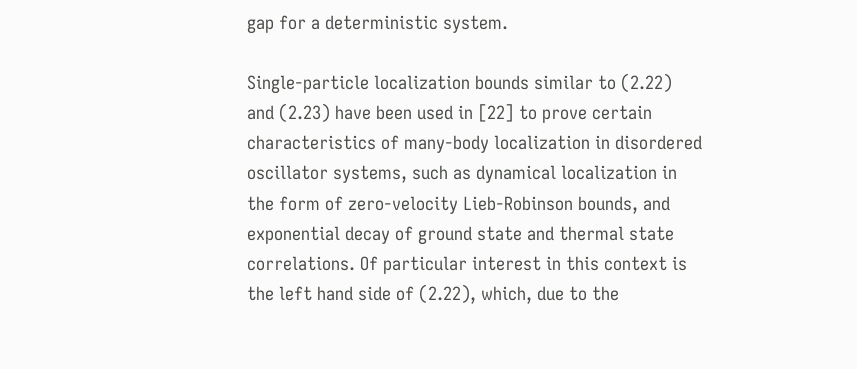gap for a deterministic system.

Single-particle localization bounds similar to (2.22) and (2.23) have been used in [22] to prove certain characteristics of many-body localization in disordered oscillator systems, such as dynamical localization in the form of zero-velocity Lieb-Robinson bounds, and exponential decay of ground state and thermal state correlations. Of particular interest in this context is the left hand side of (2.22), which, due to the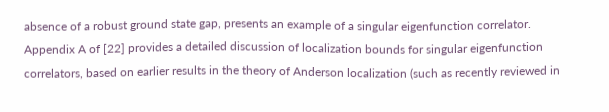absence of a robust ground state gap, presents an example of a singular eigenfunction correlator. Appendix A of [22] provides a detailed discussion of localization bounds for singular eigenfunction correlators, based on earlier results in the theory of Anderson localization (such as recently reviewed in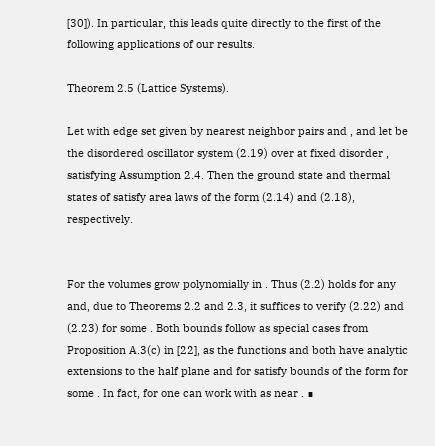[30]). In particular, this leads quite directly to the first of the following applications of our results.

Theorem 2.5 (Lattice Systems).

Let with edge set given by nearest neighbor pairs and , and let be the disordered oscillator system (2.19) over at fixed disorder , satisfying Assumption 2.4. Then the ground state and thermal states of satisfy area laws of the form (2.14) and (2.18), respectively.


For the volumes grow polynomially in . Thus (2.2) holds for any and, due to Theorems 2.2 and 2.3, it suffices to verify (2.22) and (2.23) for some . Both bounds follow as special cases from Proposition A.3(c) in [22], as the functions and both have analytic extensions to the half plane and for satisfy bounds of the form for some . In fact, for one can work with as near . ∎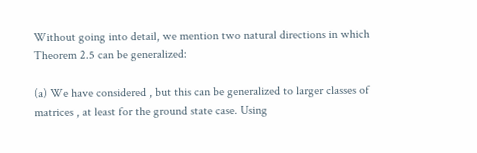Without going into detail, we mention two natural directions in which Theorem 2.5 can be generalized:

(a) We have considered , but this can be generalized to larger classes of matrices , at least for the ground state case. Using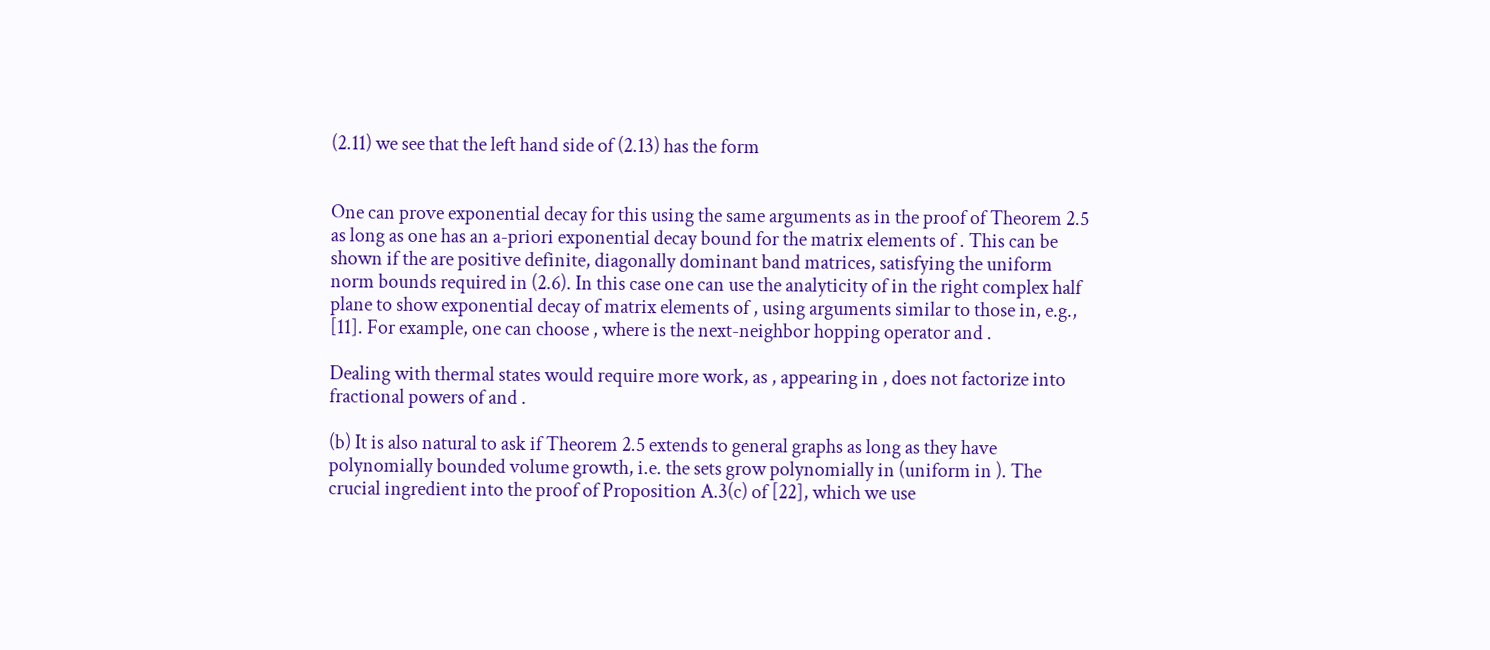(2.11) we see that the left hand side of (2.13) has the form


One can prove exponential decay for this using the same arguments as in the proof of Theorem 2.5 as long as one has an a-priori exponential decay bound for the matrix elements of . This can be shown if the are positive definite, diagonally dominant band matrices, satisfying the uniform norm bounds required in (2.6). In this case one can use the analyticity of in the right complex half plane to show exponential decay of matrix elements of , using arguments similar to those in, e.g., [11]. For example, one can choose , where is the next-neighbor hopping operator and .

Dealing with thermal states would require more work, as , appearing in , does not factorize into fractional powers of and .

(b) It is also natural to ask if Theorem 2.5 extends to general graphs as long as they have polynomially bounded volume growth, i.e. the sets grow polynomially in (uniform in ). The crucial ingredient into the proof of Proposition A.3(c) of [22], which we use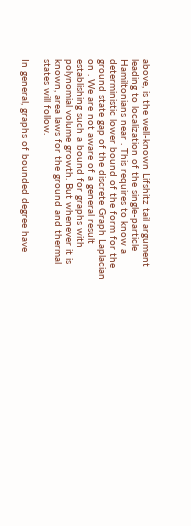above, is the well-known Lifshitz tail argument leading to localization of the single-particle Hamiltonians near . This requires to know a deterministic lower bound of the form for the ground state gap of the discrete Graph Laplacian on . We are not aware of a general result establishing such a bound for graphs with polynomial volume growth. But whenever it is known, area laws for the ground and thermal states will follow.

In general, graphs of bounded degree have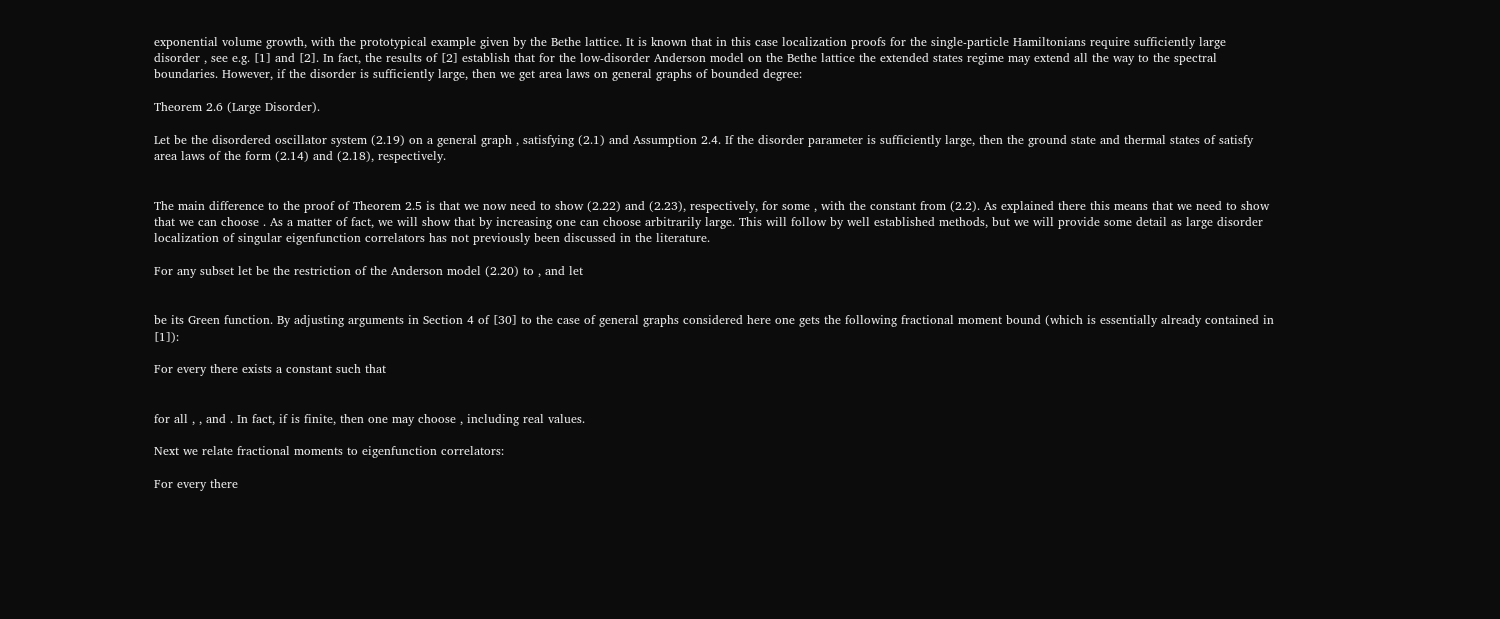exponential volume growth, with the prototypical example given by the Bethe lattice. It is known that in this case localization proofs for the single-particle Hamiltonians require sufficiently large disorder , see e.g. [1] and [2]. In fact, the results of [2] establish that for the low-disorder Anderson model on the Bethe lattice the extended states regime may extend all the way to the spectral boundaries. However, if the disorder is sufficiently large, then we get area laws on general graphs of bounded degree:

Theorem 2.6 (Large Disorder).

Let be the disordered oscillator system (2.19) on a general graph , satisfying (2.1) and Assumption 2.4. If the disorder parameter is sufficiently large, then the ground state and thermal states of satisfy area laws of the form (2.14) and (2.18), respectively.


The main difference to the proof of Theorem 2.5 is that we now need to show (2.22) and (2.23), respectively, for some , with the constant from (2.2). As explained there this means that we need to show that we can choose . As a matter of fact, we will show that by increasing one can choose arbitrarily large. This will follow by well established methods, but we will provide some detail as large disorder localization of singular eigenfunction correlators has not previously been discussed in the literature.

For any subset let be the restriction of the Anderson model (2.20) to , and let


be its Green function. By adjusting arguments in Section 4 of [30] to the case of general graphs considered here one gets the following fractional moment bound (which is essentially already contained in [1]):

For every there exists a constant such that


for all , , and . In fact, if is finite, then one may choose , including real values.

Next we relate fractional moments to eigenfunction correlators:

For every there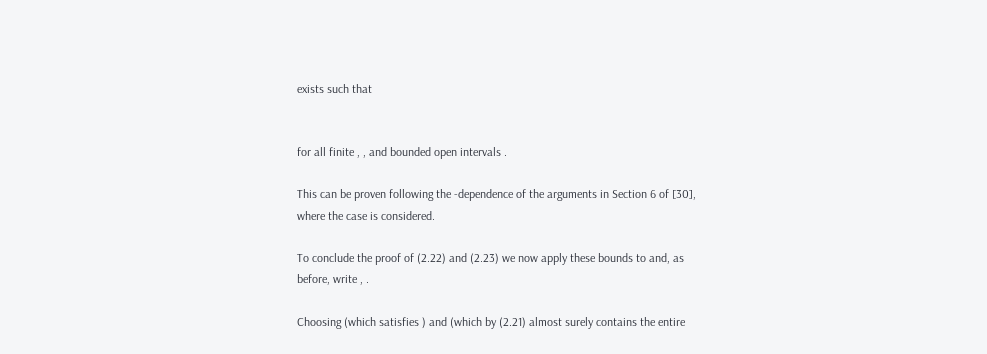exists such that


for all finite , , and bounded open intervals .

This can be proven following the -dependence of the arguments in Section 6 of [30], where the case is considered.

To conclude the proof of (2.22) and (2.23) we now apply these bounds to and, as before, write , .

Choosing (which satisfies ) and (which by (2.21) almost surely contains the entire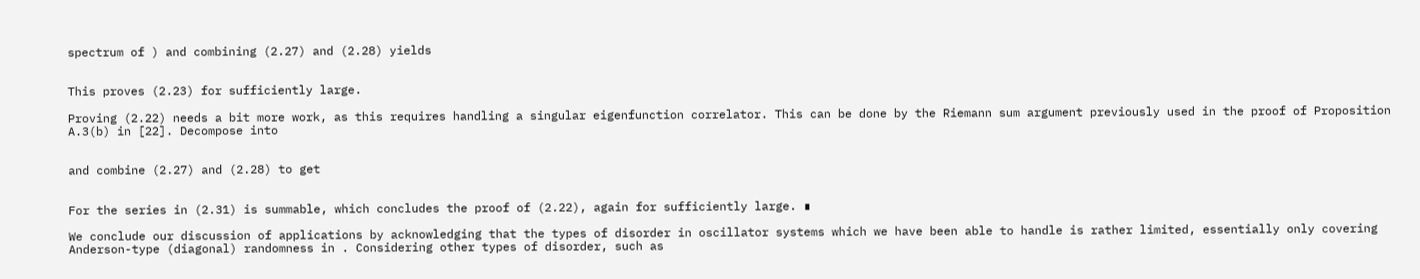spectrum of ) and combining (2.27) and (2.28) yields


This proves (2.23) for sufficiently large.

Proving (2.22) needs a bit more work, as this requires handling a singular eigenfunction correlator. This can be done by the Riemann sum argument previously used in the proof of Proposition A.3(b) in [22]. Decompose into


and combine (2.27) and (2.28) to get


For the series in (2.31) is summable, which concludes the proof of (2.22), again for sufficiently large. ∎

We conclude our discussion of applications by acknowledging that the types of disorder in oscillator systems which we have been able to handle is rather limited, essentially only covering Anderson-type (diagonal) randomness in . Considering other types of disorder, such as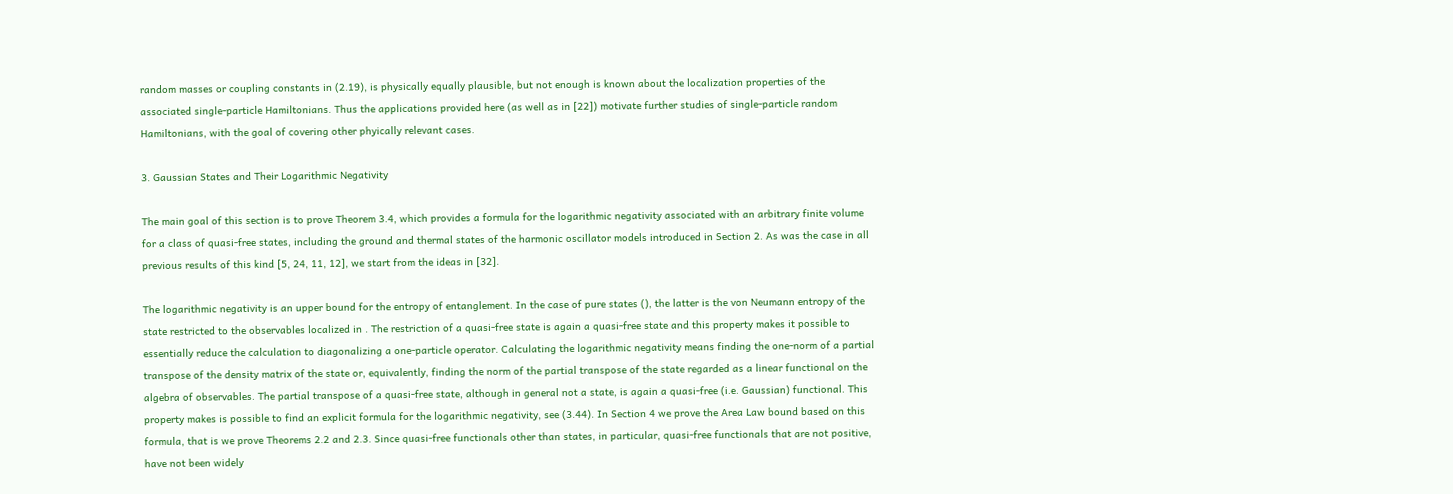random masses or coupling constants in (2.19), is physically equally plausible, but not enough is known about the localization properties of the associated single-particle Hamiltonians. Thus the applications provided here (as well as in [22]) motivate further studies of single-particle random Hamiltonians, with the goal of covering other phyically relevant cases.

3. Gaussian States and Their Logarithmic Negativity

The main goal of this section is to prove Theorem 3.4, which provides a formula for the logarithmic negativity associated with an arbitrary finite volume for a class of quasi-free states, including the ground and thermal states of the harmonic oscillator models introduced in Section 2. As was the case in all previous results of this kind [5, 24, 11, 12], we start from the ideas in [32].

The logarithmic negativity is an upper bound for the entropy of entanglement. In the case of pure states (), the latter is the von Neumann entropy of the state restricted to the observables localized in . The restriction of a quasi-free state is again a quasi-free state and this property makes it possible to essentially reduce the calculation to diagonalizing a one-particle operator. Calculating the logarithmic negativity means finding the one-norm of a partial transpose of the density matrix of the state or, equivalently, finding the norm of the partial transpose of the state regarded as a linear functional on the algebra of observables. The partial transpose of a quasi-free state, although in general not a state, is again a quasi-free (i.e. Gaussian) functional. This property makes is possible to find an explicit formula for the logarithmic negativity, see (3.44). In Section 4 we prove the Area Law bound based on this formula, that is we prove Theorems 2.2 and 2.3. Since quasi-free functionals other than states, in particular, quasi-free functionals that are not positive, have not been widely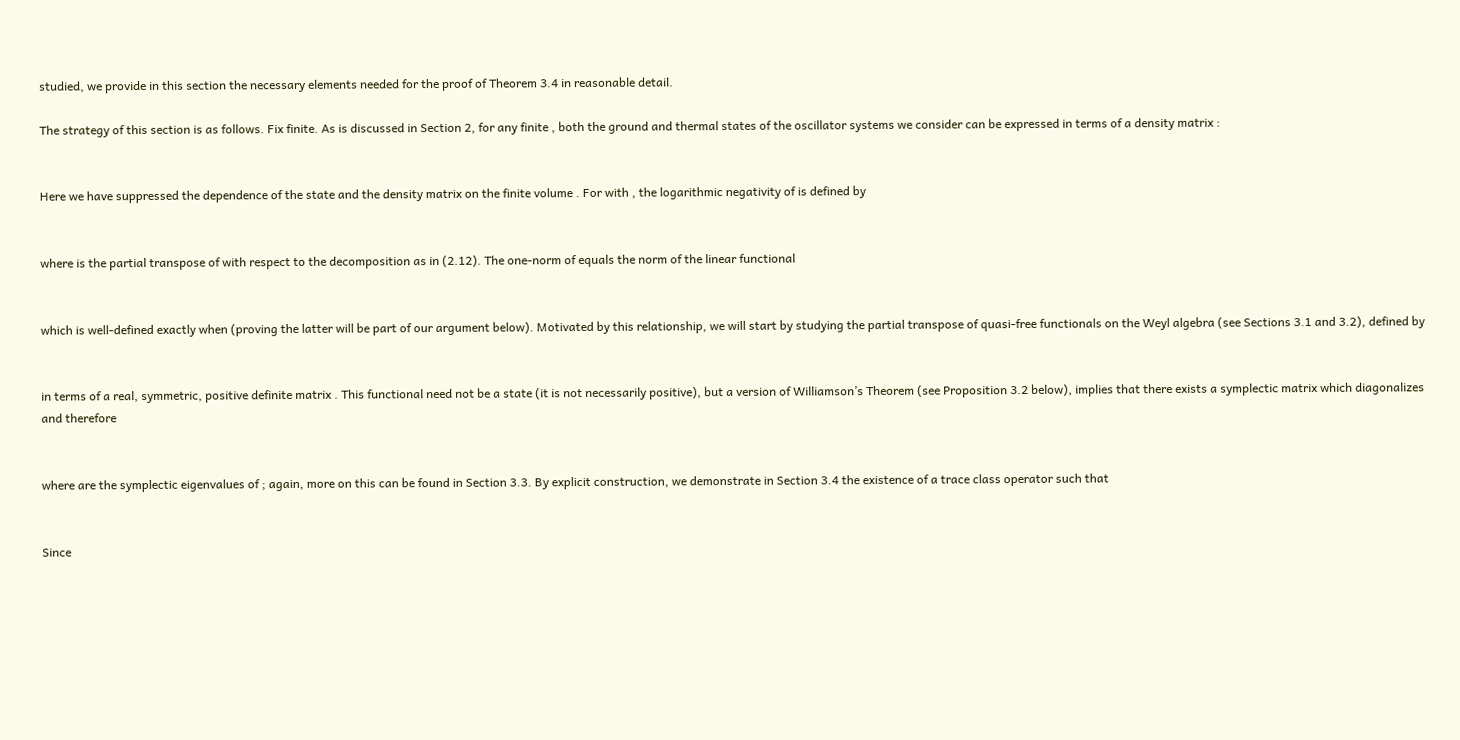studied, we provide in this section the necessary elements needed for the proof of Theorem 3.4 in reasonable detail.

The strategy of this section is as follows. Fix finite. As is discussed in Section 2, for any finite , both the ground and thermal states of the oscillator systems we consider can be expressed in terms of a density matrix :


Here we have suppressed the dependence of the state and the density matrix on the finite volume . For with , the logarithmic negativity of is defined by


where is the partial transpose of with respect to the decomposition as in (2.12). The one-norm of equals the norm of the linear functional


which is well-defined exactly when (proving the latter will be part of our argument below). Motivated by this relationship, we will start by studying the partial transpose of quasi-free functionals on the Weyl algebra (see Sections 3.1 and 3.2), defined by


in terms of a real, symmetric, positive definite matrix . This functional need not be a state (it is not necessarily positive), but a version of Williamson’s Theorem (see Proposition 3.2 below), implies that there exists a symplectic matrix which diagonalizes and therefore


where are the symplectic eigenvalues of ; again, more on this can be found in Section 3.3. By explicit construction, we demonstrate in Section 3.4 the existence of a trace class operator such that


Since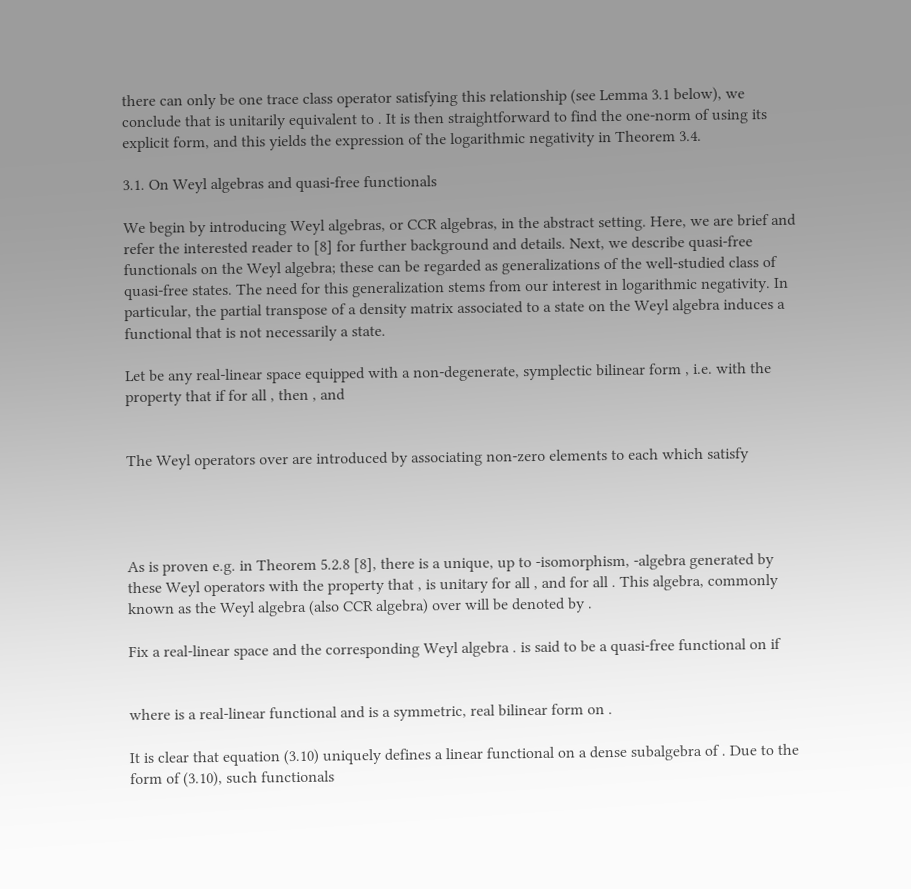there can only be one trace class operator satisfying this relationship (see Lemma 3.1 below), we conclude that is unitarily equivalent to . It is then straightforward to find the one-norm of using its explicit form, and this yields the expression of the logarithmic negativity in Theorem 3.4.

3.1. On Weyl algebras and quasi-free functionals

We begin by introducing Weyl algebras, or CCR algebras, in the abstract setting. Here, we are brief and refer the interested reader to [8] for further background and details. Next, we describe quasi-free functionals on the Weyl algebra; these can be regarded as generalizations of the well-studied class of quasi-free states. The need for this generalization stems from our interest in logarithmic negativity. In particular, the partial transpose of a density matrix associated to a state on the Weyl algebra induces a functional that is not necessarily a state.

Let be any real-linear space equipped with a non-degenerate, symplectic bilinear form , i.e. with the property that if for all , then , and


The Weyl operators over are introduced by associating non-zero elements to each which satisfy




As is proven e.g. in Theorem 5.2.8 [8], there is a unique, up to -isomorphism, -algebra generated by these Weyl operators with the property that , is unitary for all , and for all . This algebra, commonly known as the Weyl algebra (also CCR algebra) over will be denoted by .

Fix a real-linear space and the corresponding Weyl algebra . is said to be a quasi-free functional on if


where is a real-linear functional and is a symmetric, real bilinear form on .

It is clear that equation (3.10) uniquely defines a linear functional on a dense subalgebra of . Due to the form of (3.10), such functionals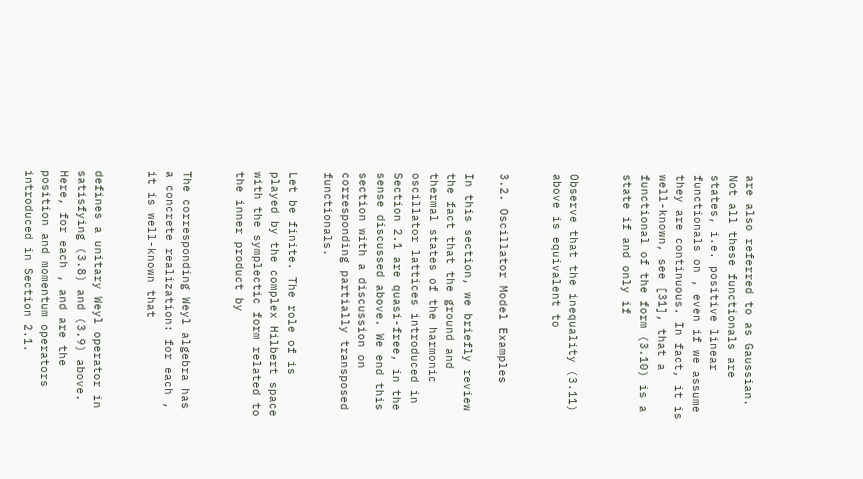are also referred to as Gaussian. Not all these functionals are states, i.e. positive linear functionals on , even if we assume they are continuous. In fact, it is well-known, see [31], that a functional of the form (3.10) is a state if and only if


Observe that the inequality (3.11) above is equivalent to


3.2. Oscillator Model Examples

In this section, we briefly review the fact that the ground and thermal states of the harmonic oscillator lattices introduced in Section 2.1 are quasi-free, in the sense discussed above. We end this section with a discussion on corresponding partially transposed functionals.

Let be finite. The role of is played by the complex Hilbert space with the symplectic form related to the inner product by


The corresponding Weyl algebra has a concrete realization: for each , it is well-known that


defines a unitary Weyl operator in satisfying (3.8) and (3.9) above. Here, for each , and are the position and momentum operators introduced in Section 2.1.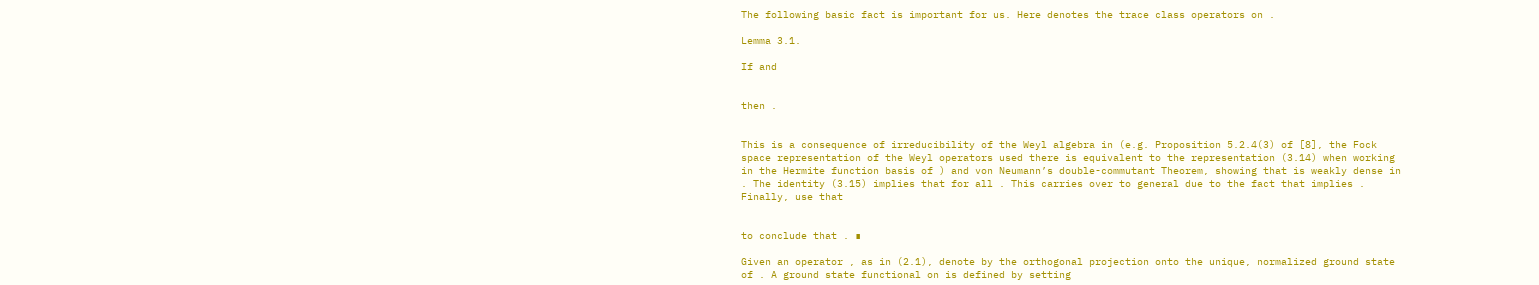The following basic fact is important for us. Here denotes the trace class operators on .

Lemma 3.1.

If and


then .


This is a consequence of irreducibility of the Weyl algebra in (e.g. Proposition 5.2.4(3) of [8], the Fock space representation of the Weyl operators used there is equivalent to the representation (3.14) when working in the Hermite function basis of ) and von Neumann’s double-commutant Theorem, showing that is weakly dense in . The identity (3.15) implies that for all . This carries over to general due to the fact that implies . Finally, use that


to conclude that . ∎

Given an operator , as in (2.1), denote by the orthogonal projection onto the unique, normalized ground state of . A ground state functional on is defined by setting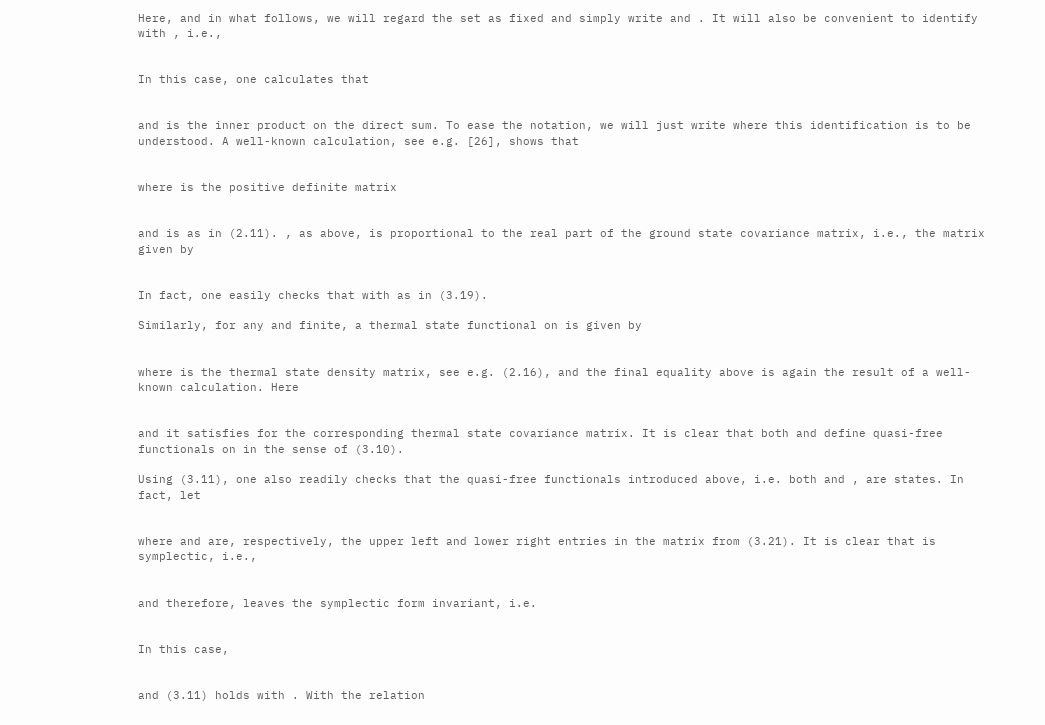Here, and in what follows, we will regard the set as fixed and simply write and . It will also be convenient to identify with , i.e.,


In this case, one calculates that


and is the inner product on the direct sum. To ease the notation, we will just write where this identification is to be understood. A well-known calculation, see e.g. [26], shows that


where is the positive definite matrix


and is as in (2.11). , as above, is proportional to the real part of the ground state covariance matrix, i.e., the matrix given by


In fact, one easily checks that with as in (3.19).

Similarly, for any and finite, a thermal state functional on is given by


where is the thermal state density matrix, see e.g. (2.16), and the final equality above is again the result of a well-known calculation. Here


and it satisfies for the corresponding thermal state covariance matrix. It is clear that both and define quasi-free functionals on in the sense of (3.10).

Using (3.11), one also readily checks that the quasi-free functionals introduced above, i.e. both and , are states. In fact, let


where and are, respectively, the upper left and lower right entries in the matrix from (3.21). It is clear that is symplectic, i.e.,


and therefore, leaves the symplectic form invariant, i.e.


In this case,


and (3.11) holds with . With the relation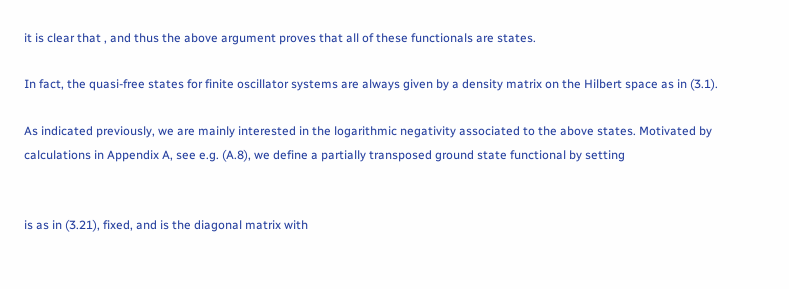it is clear that , and thus the above argument proves that all of these functionals are states.

In fact, the quasi-free states for finite oscillator systems are always given by a density matrix on the Hilbert space as in (3.1).

As indicated previously, we are mainly interested in the logarithmic negativity associated to the above states. Motivated by calculations in Appendix A, see e.g. (A.8), we define a partially transposed ground state functional by setting


is as in (3.21), fixed, and is the diagonal matrix with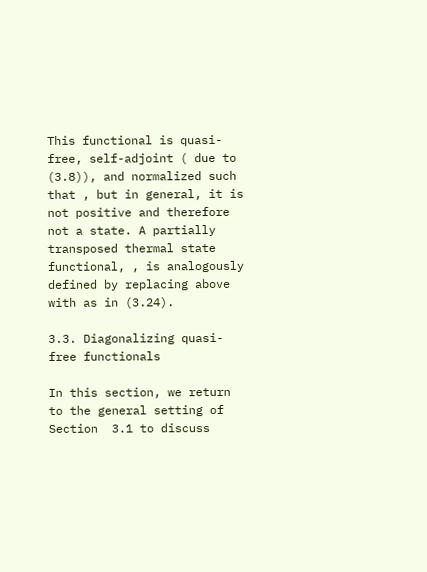This functional is quasi-free, self-adjoint ( due to (3.8)), and normalized such that , but in general, it is not positive and therefore not a state. A partially transposed thermal state functional, , is analogously defined by replacing above with as in (3.24).

3.3. Diagonalizing quasi-free functionals

In this section, we return to the general setting of Section  3.1 to discuss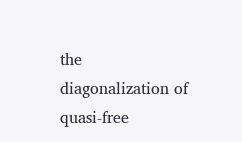the diagonalization of quasi-free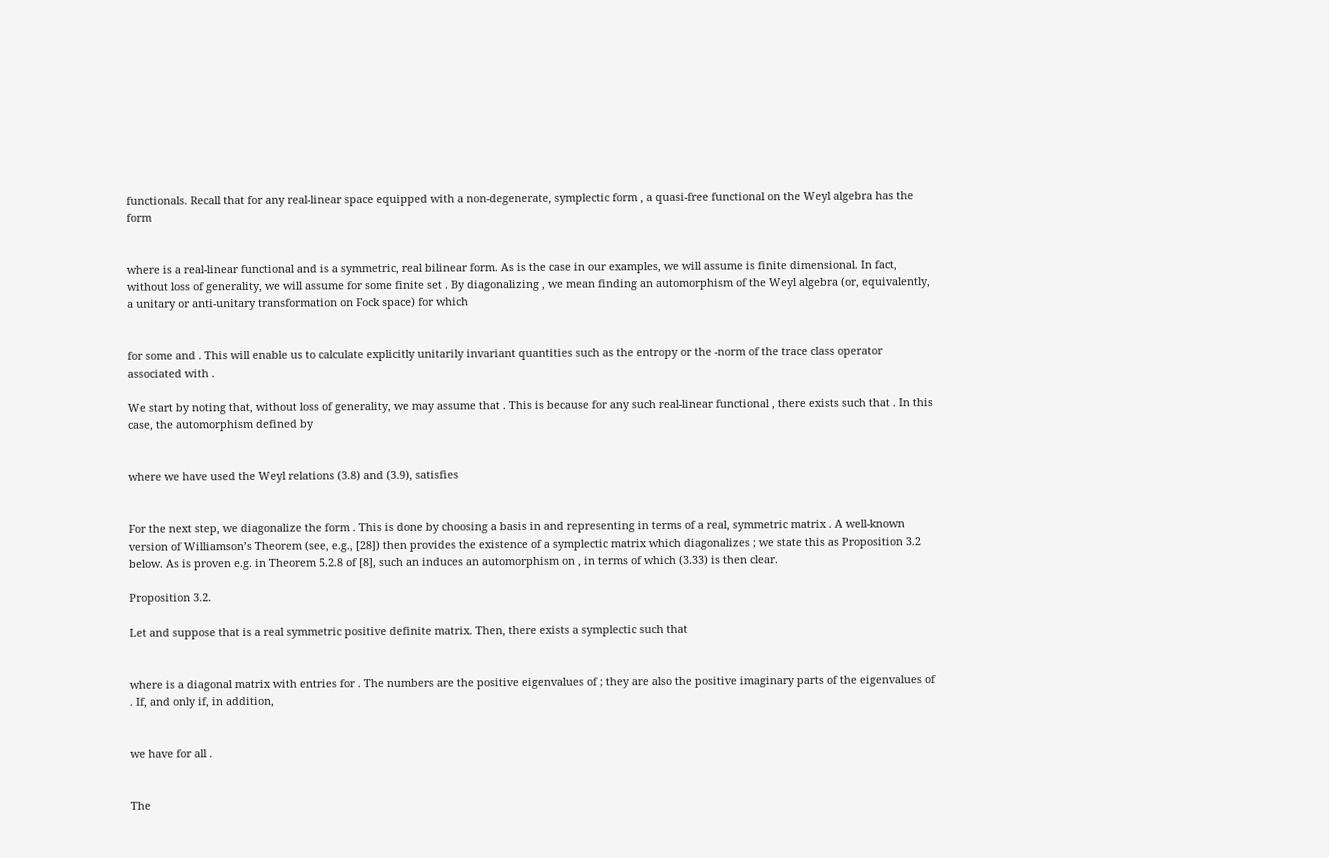functionals. Recall that for any real-linear space equipped with a non-degenerate, symplectic form , a quasi-free functional on the Weyl algebra has the form


where is a real-linear functional and is a symmetric, real bilinear form. As is the case in our examples, we will assume is finite dimensional. In fact, without loss of generality, we will assume for some finite set . By diagonalizing , we mean finding an automorphism of the Weyl algebra (or, equivalently, a unitary or anti-unitary transformation on Fock space) for which


for some and . This will enable us to calculate explicitly unitarily invariant quantities such as the entropy or the -norm of the trace class operator associated with .

We start by noting that, without loss of generality, we may assume that . This is because for any such real-linear functional , there exists such that . In this case, the automorphism defined by


where we have used the Weyl relations (3.8) and (3.9), satisfies


For the next step, we diagonalize the form . This is done by choosing a basis in and representing in terms of a real, symmetric matrix . A well-known version of Williamson’s Theorem (see, e.g., [28]) then provides the existence of a symplectic matrix which diagonalizes ; we state this as Proposition 3.2 below. As is proven e.g. in Theorem 5.2.8 of [8], such an induces an automorphism on , in terms of which (3.33) is then clear.

Proposition 3.2.

Let and suppose that is a real symmetric positive definite matrix. Then, there exists a symplectic such that


where is a diagonal matrix with entries for . The numbers are the positive eigenvalues of ; they are also the positive imaginary parts of the eigenvalues of . If, and only if, in addition,


we have for all .


The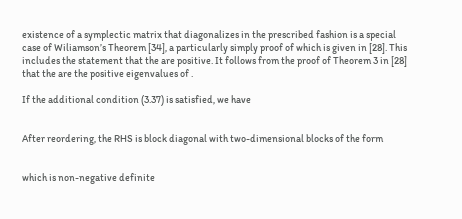existence of a symplectic matrix that diagonalizes in the prescribed fashion is a special case of Wiliamson’s Theorem [34], a particularly simply proof of which is given in [28]. This includes the statement that the are positive. It follows from the proof of Theorem 3 in [28] that the are the positive eigenvalues of .

If the additional condition (3.37) is satisfied, we have


After reordering, the RHS is block diagonal with two-dimensional blocks of the form


which is non-negative definite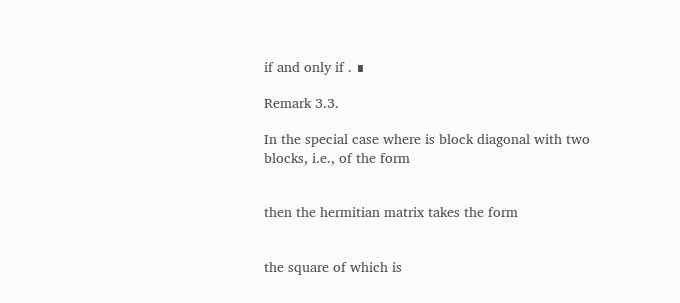if and only if . ∎

Remark 3.3.

In the special case where is block diagonal with two blocks, i.e., of the form


then the hermitian matrix takes the form


the square of which is